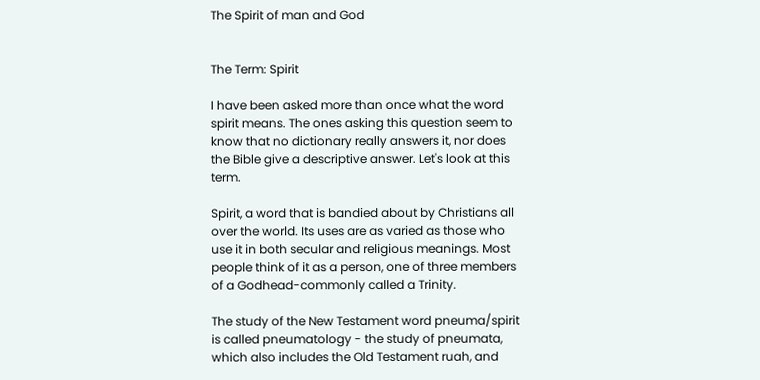The Spirit of man and God


The Term: Spirit

I have been asked more than once what the word spirit means. The ones asking this question seem to know that no dictionary really answers it, nor does the Bible give a descriptive answer. Let's look at this term.

Spirit, a word that is bandied about by Christians all over the world. Its uses are as varied as those who use it in both secular and religious meanings. Most people think of it as a person, one of three members of a Godhead-commonly called a Trinity.

The study of the New Testament word pneuma/spirit is called pneumatology - the study of pneumata, which also includes the Old Testament ruah, and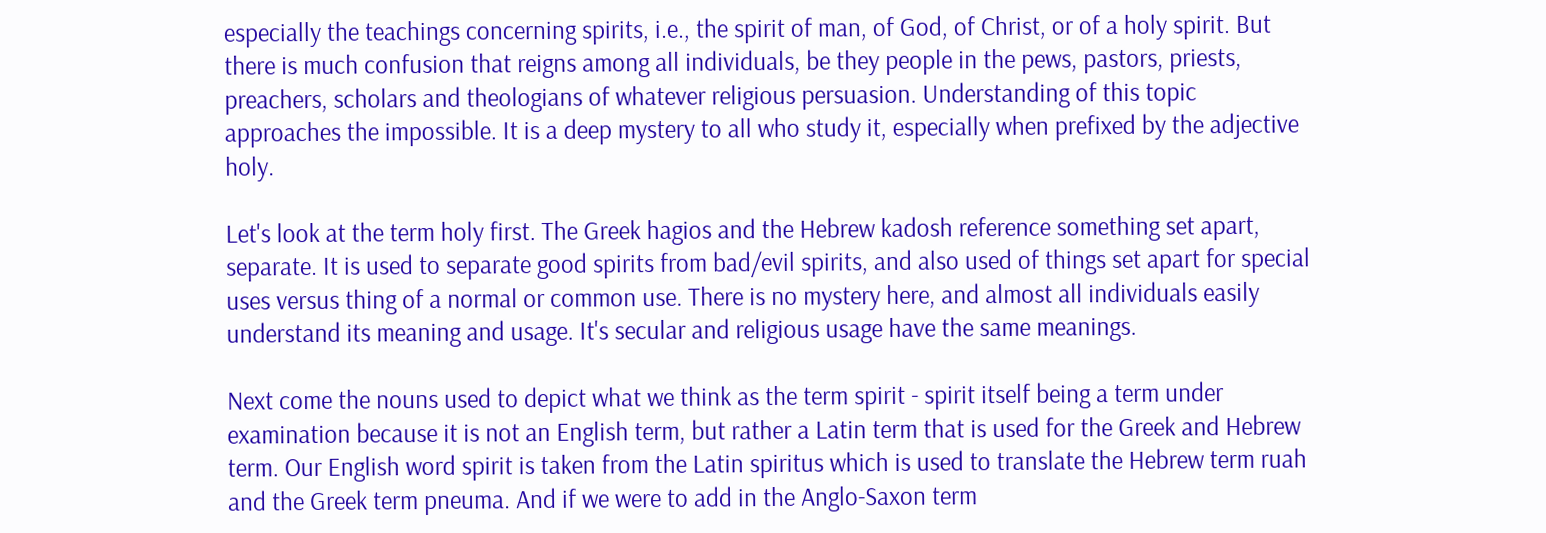especially the teachings concerning spirits, i.e., the spirit of man, of God, of Christ, or of a holy spirit. But there is much confusion that reigns among all individuals, be they people in the pews, pastors, priests, preachers, scholars and theologians of whatever religious persuasion. Understanding of this topic approaches the impossible. It is a deep mystery to all who study it, especially when prefixed by the adjective holy.

Let's look at the term holy first. The Greek hagios and the Hebrew kadosh reference something set apart, separate. It is used to separate good spirits from bad/evil spirits, and also used of things set apart for special uses versus thing of a normal or common use. There is no mystery here, and almost all individuals easily understand its meaning and usage. It's secular and religious usage have the same meanings.

Next come the nouns used to depict what we think as the term spirit - spirit itself being a term under examination because it is not an English term, but rather a Latin term that is used for the Greek and Hebrew term. Our English word spirit is taken from the Latin spiritus which is used to translate the Hebrew term ruah and the Greek term pneuma. And if we were to add in the Anglo-Saxon term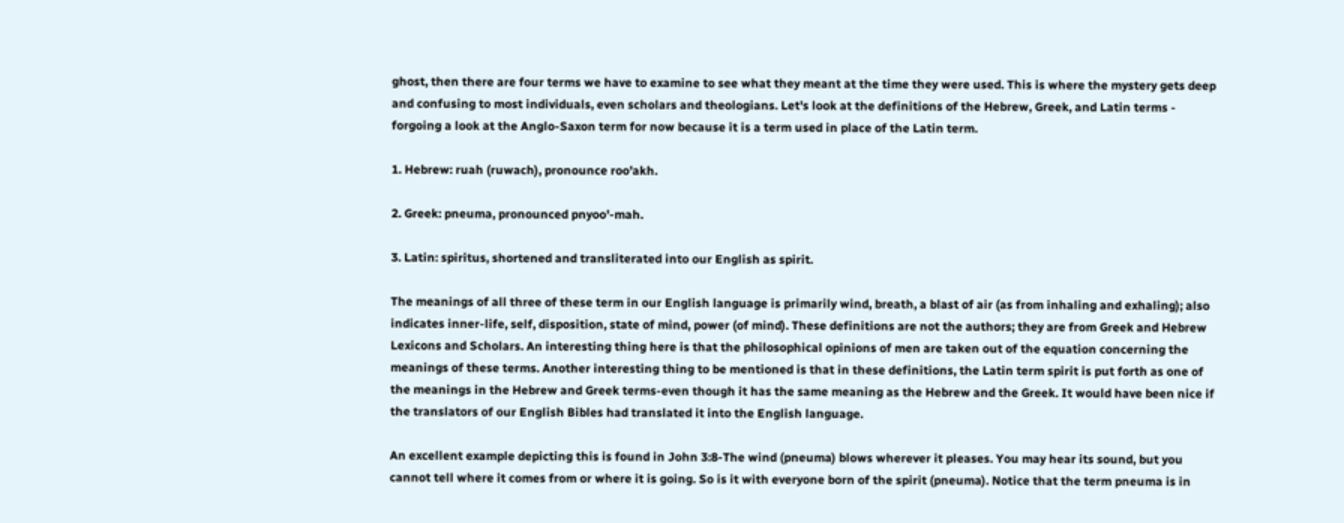ghost, then there are four terms we have to examine to see what they meant at the time they were used. This is where the mystery gets deep and confusing to most individuals, even scholars and theologians. Let's look at the definitions of the Hebrew, Greek, and Latin terms - forgoing a look at the Anglo-Saxon term for now because it is a term used in place of the Latin term.

1. Hebrew: ruah (ruwach), pronounce roo'akh.

2. Greek: pneuma, pronounced pnyoo'-mah.

3. Latin: spiritus, shortened and transliterated into our English as spirit.

The meanings of all three of these term in our English language is primarily wind, breath, a blast of air (as from inhaling and exhaling); also indicates inner-life, self, disposition, state of mind, power (of mind). These definitions are not the authors; they are from Greek and Hebrew Lexicons and Scholars. An interesting thing here is that the philosophical opinions of men are taken out of the equation concerning the meanings of these terms. Another interesting thing to be mentioned is that in these definitions, the Latin term spirit is put forth as one of the meanings in the Hebrew and Greek terms-even though it has the same meaning as the Hebrew and the Greek. It would have been nice if the translators of our English Bibles had translated it into the English language.

An excellent example depicting this is found in John 3:8-The wind (pneuma) blows wherever it pleases. You may hear its sound, but you cannot tell where it comes from or where it is going. So is it with everyone born of the spirit (pneuma). Notice that the term pneuma is in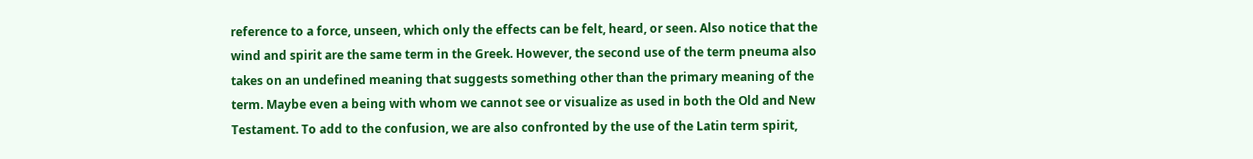reference to a force, unseen, which only the effects can be felt, heard, or seen. Also notice that the wind and spirit are the same term in the Greek. However, the second use of the term pneuma also takes on an undefined meaning that suggests something other than the primary meaning of the term. Maybe even a being with whom we cannot see or visualize as used in both the Old and New Testament. To add to the confusion, we are also confronted by the use of the Latin term spirit,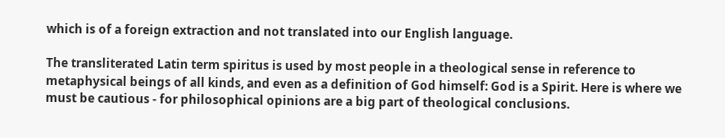which is of a foreign extraction and not translated into our English language.

The transliterated Latin term spiritus is used by most people in a theological sense in reference to metaphysical beings of all kinds, and even as a definition of God himself: God is a Spirit. Here is where we must be cautious - for philosophical opinions are a big part of theological conclusions.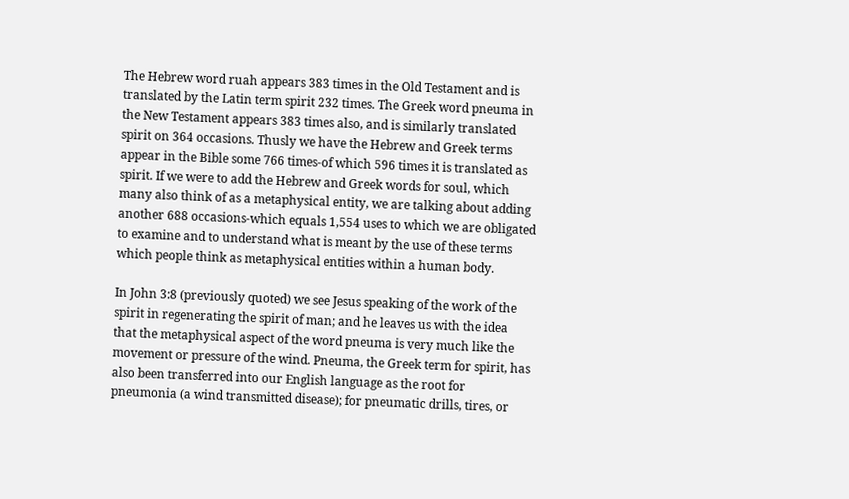The Hebrew word ruah appears 383 times in the Old Testament and is translated by the Latin term spirit 232 times. The Greek word pneuma in the New Testament appears 383 times also, and is similarly translated spirit on 364 occasions. Thusly we have the Hebrew and Greek terms appear in the Bible some 766 times-of which 596 times it is translated as spirit. If we were to add the Hebrew and Greek words for soul, which many also think of as a metaphysical entity, we are talking about adding another 688 occasions-which equals 1,554 uses to which we are obligated to examine and to understand what is meant by the use of these terms which people think as metaphysical entities within a human body.

In John 3:8 (previously quoted) we see Jesus speaking of the work of the spirit in regenerating the spirit of man; and he leaves us with the idea that the metaphysical aspect of the word pneuma is very much like the movement or pressure of the wind. Pneuma, the Greek term for spirit, has also been transferred into our English language as the root for pneumonia (a wind transmitted disease); for pneumatic drills, tires, or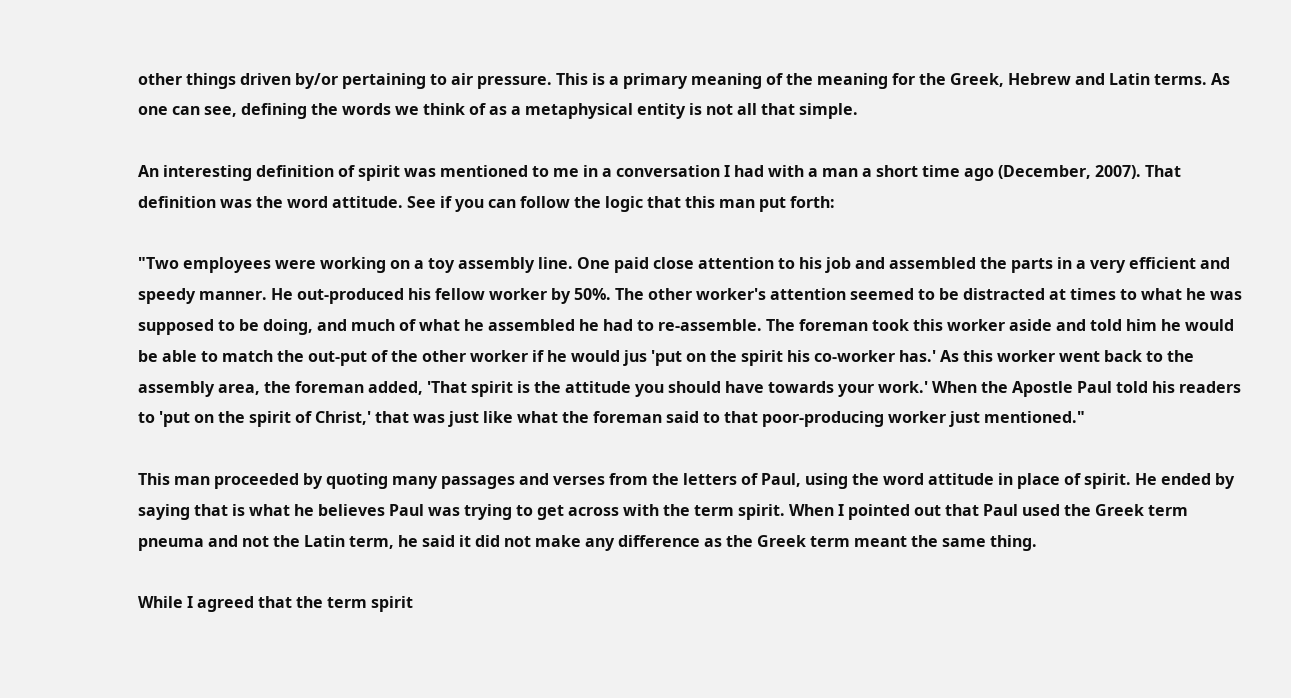other things driven by/or pertaining to air pressure. This is a primary meaning of the meaning for the Greek, Hebrew and Latin terms. As one can see, defining the words we think of as a metaphysical entity is not all that simple.

An interesting definition of spirit was mentioned to me in a conversation I had with a man a short time ago (December, 2007). That definition was the word attitude. See if you can follow the logic that this man put forth:

"Two employees were working on a toy assembly line. One paid close attention to his job and assembled the parts in a very efficient and speedy manner. He out-produced his fellow worker by 50%. The other worker's attention seemed to be distracted at times to what he was supposed to be doing, and much of what he assembled he had to re-assemble. The foreman took this worker aside and told him he would be able to match the out-put of the other worker if he would jus 'put on the spirit his co-worker has.' As this worker went back to the assembly area, the foreman added, 'That spirit is the attitude you should have towards your work.' When the Apostle Paul told his readers to 'put on the spirit of Christ,' that was just like what the foreman said to that poor-producing worker just mentioned."

This man proceeded by quoting many passages and verses from the letters of Paul, using the word attitude in place of spirit. He ended by saying that is what he believes Paul was trying to get across with the term spirit. When I pointed out that Paul used the Greek term pneuma and not the Latin term, he said it did not make any difference as the Greek term meant the same thing.

While I agreed that the term spirit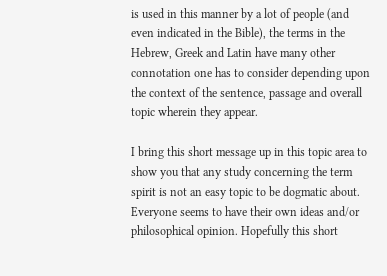is used in this manner by a lot of people (and even indicated in the Bible), the terms in the Hebrew, Greek and Latin have many other connotation one has to consider depending upon the context of the sentence, passage and overall topic wherein they appear.

I bring this short message up in this topic area to show you that any study concerning the term spirit is not an easy topic to be dogmatic about. Everyone seems to have their own ideas and/or philosophical opinion. Hopefully this short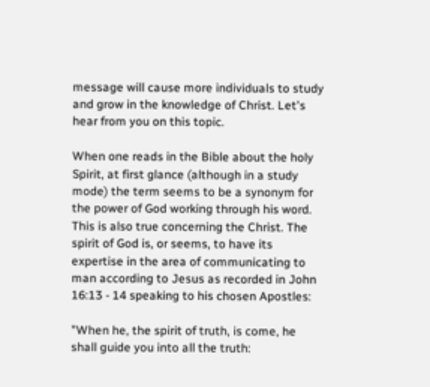message will cause more individuals to study and grow in the knowledge of Christ. Let's hear from you on this topic.

When one reads in the Bible about the holy Spirit, at first glance (although in a study mode) the term seems to be a synonym for the power of God working through his word. This is also true concerning the Christ. The spirit of God is, or seems, to have its expertise in the area of communicating to man according to Jesus as recorded in John 16:13 - 14 speaking to his chosen Apostles:

"When he, the spirit of truth, is come, he shall guide you into all the truth: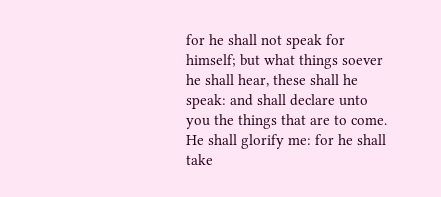for he shall not speak for himself; but what things soever he shall hear, these shall he speak: and shall declare unto you the things that are to come. He shall glorify me: for he shall take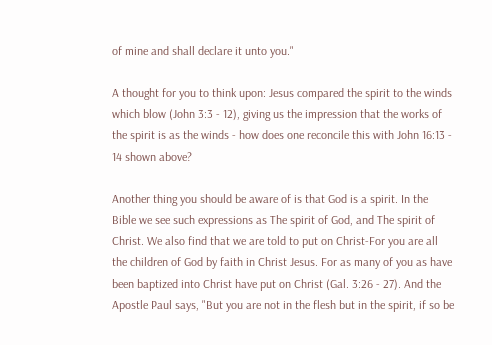of mine and shall declare it unto you."

A thought for you to think upon: Jesus compared the spirit to the winds which blow (John 3:3 - 12), giving us the impression that the works of the spirit is as the winds - how does one reconcile this with John 16:13 - 14 shown above?

Another thing you should be aware of is that God is a spirit. In the Bible we see such expressions as The spirit of God, and The spirit of Christ. We also find that we are told to put on Christ-For you are all the children of God by faith in Christ Jesus. For as many of you as have been baptized into Christ have put on Christ (Gal. 3:26 - 27). And the Apostle Paul says, "But you are not in the flesh but in the spirit, if so be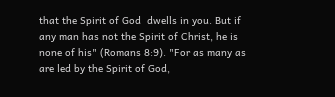that the Spirit of God  dwells in you. But if any man has not the Spirit of Christ, he is none of his" (Romans 8:9). "For as many as are led by the Spirit of God,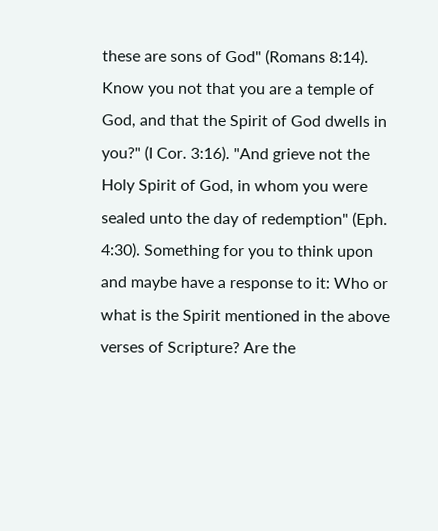these are sons of God" (Romans 8:14). Know you not that you are a temple of God, and that the Spirit of God dwells in you?" (I Cor. 3:16). "And grieve not the Holy Spirit of God, in whom you were sealed unto the day of redemption" (Eph. 4:30). Something for you to think upon and maybe have a response to it: Who or what is the Spirit mentioned in the above verses of Scripture? Are the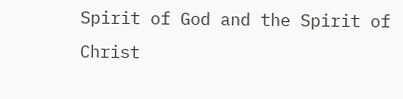Spirit of God and the Spirit of Christ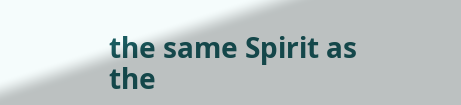the same Spirit as the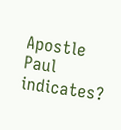Apostle Paul indicates?